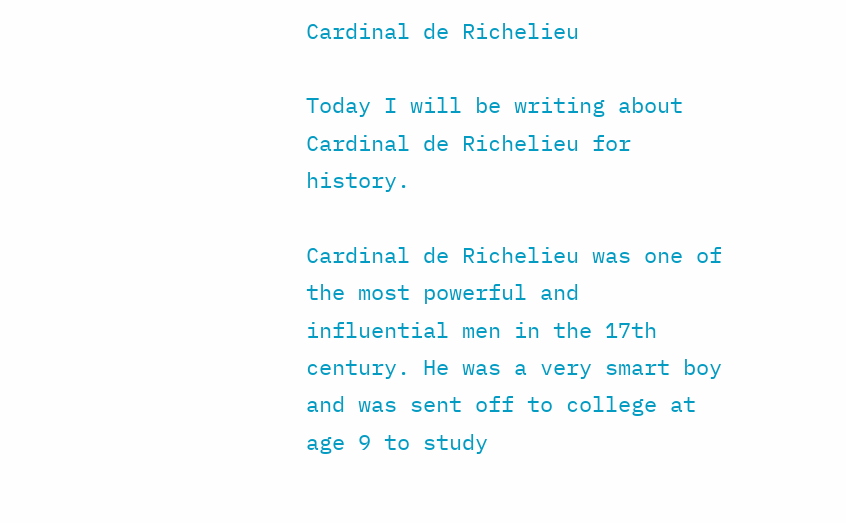Cardinal de Richelieu

Today I will be writing about Cardinal de Richelieu for history.

Cardinal de Richelieu was one of the most powerful and influential men in the 17th century. He was a very smart boy and was sent off to college at age 9 to study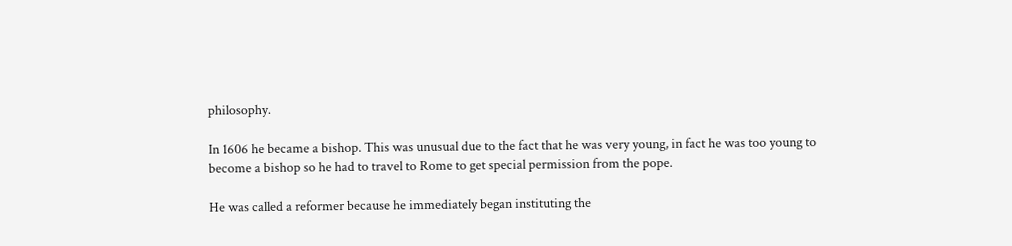philosophy.

In 1606 he became a bishop. This was unusual due to the fact that he was very young, in fact he was too young to become a bishop so he had to travel to Rome to get special permission from the pope.

He was called a reformer because he immediately began instituting the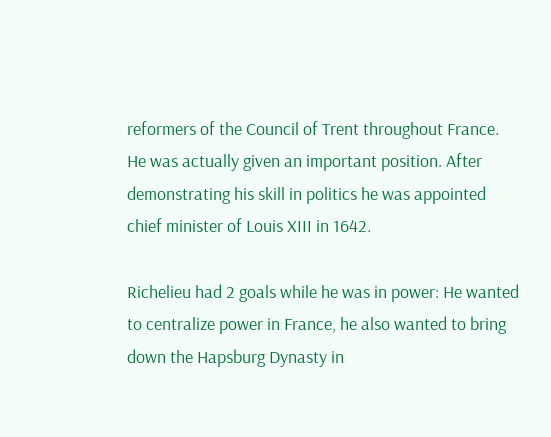reformers of the Council of Trent throughout France. He was actually given an important position. After demonstrating his skill in politics he was appointed chief minister of Louis XIII in 1642.

Richelieu had 2 goals while he was in power: He wanted to centralize power in France, he also wanted to bring down the Hapsburg Dynasty in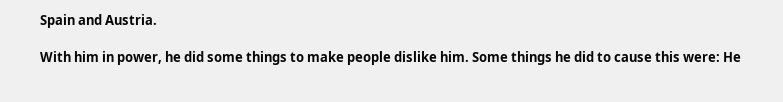Spain and Austria.

With him in power, he did some things to make people dislike him. Some things he did to cause this were: He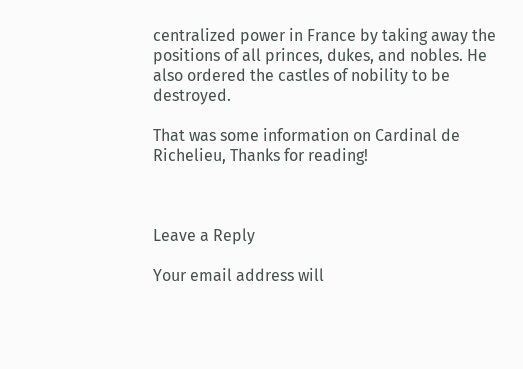centralized power in France by taking away the positions of all princes, dukes, and nobles. He also ordered the castles of nobility to be destroyed.

That was some information on Cardinal de Richelieu, Thanks for reading!



Leave a Reply

Your email address will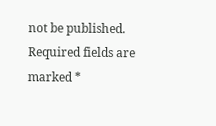not be published. Required fields are marked *